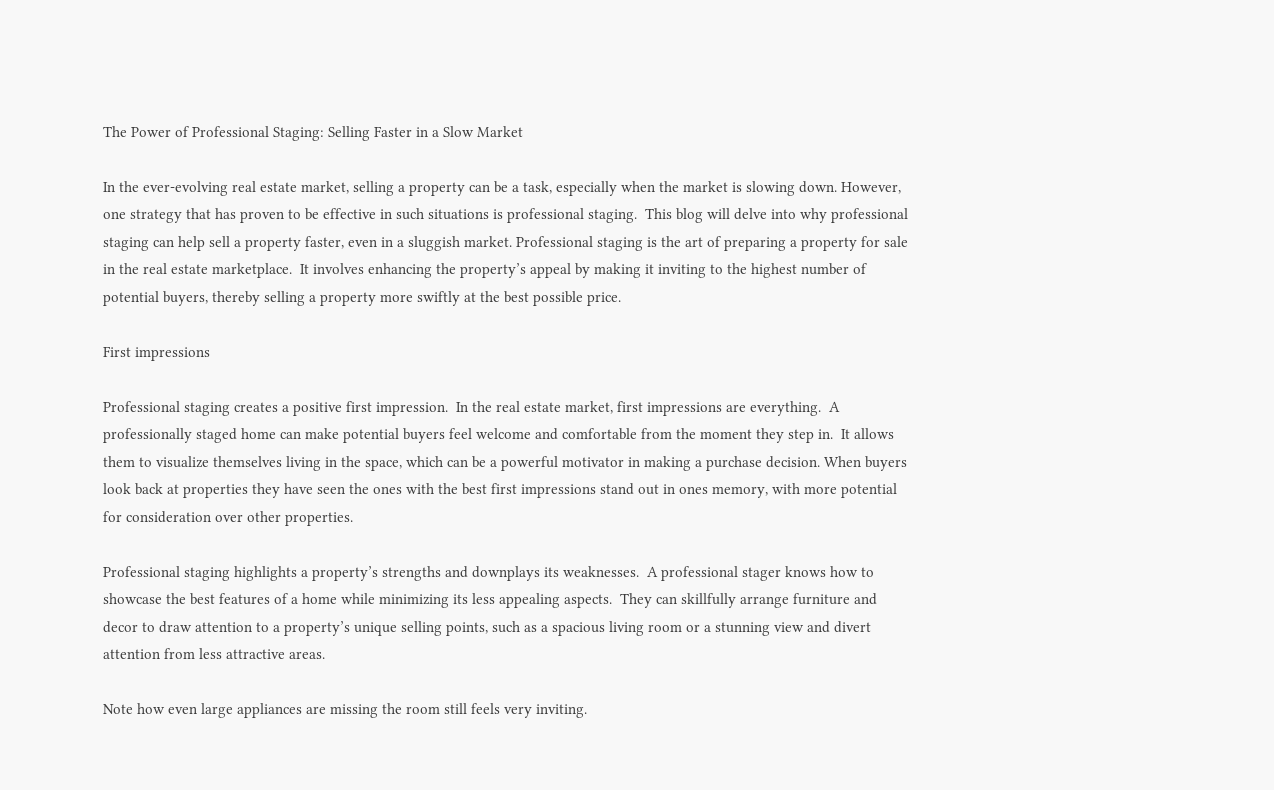The Power of Professional Staging: Selling Faster in a Slow Market

In the ever-evolving real estate market, selling a property can be a task, especially when the market is slowing down. However, one strategy that has proven to be effective in such situations is professional staging.  This blog will delve into why professional staging can help sell a property faster, even in a sluggish market. Professional staging is the art of preparing a property for sale in the real estate marketplace.  It involves enhancing the property’s appeal by making it inviting to the highest number of potential buyers, thereby selling a property more swiftly at the best possible price.

First impressions

Professional staging creates a positive first impression.  In the real estate market, first impressions are everything.  A professionally staged home can make potential buyers feel welcome and comfortable from the moment they step in.  It allows them to visualize themselves living in the space, which can be a powerful motivator in making a purchase decision. When buyers look back at properties they have seen the ones with the best first impressions stand out in ones memory, with more potential for consideration over other properties.

Professional staging highlights a property’s strengths and downplays its weaknesses.  A professional stager knows how to showcase the best features of a home while minimizing its less appealing aspects.  They can skillfully arrange furniture and decor to draw attention to a property’s unique selling points, such as a spacious living room or a stunning view and divert attention from less attractive areas.

Note how even large appliances are missing the room still feels very inviting.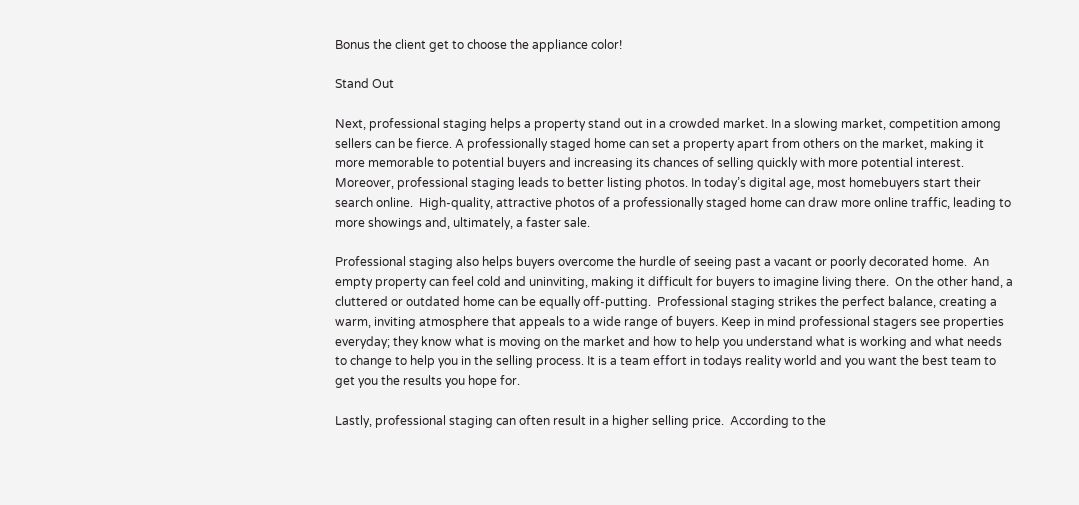Bonus the client get to choose the appliance color!

Stand Out

Next, professional staging helps a property stand out in a crowded market. In a slowing market, competition among sellers can be fierce. A professionally staged home can set a property apart from others on the market, making it more memorable to potential buyers and increasing its chances of selling quickly with more potential interest. Moreover, professional staging leads to better listing photos. In today’s digital age, most homebuyers start their search online.  High-quality, attractive photos of a professionally staged home can draw more online traffic, leading to more showings and, ultimately, a faster sale.

Professional staging also helps buyers overcome the hurdle of seeing past a vacant or poorly decorated home.  An empty property can feel cold and uninviting, making it difficult for buyers to imagine living there.  On the other hand, a cluttered or outdated home can be equally off-putting.  Professional staging strikes the perfect balance, creating a warm, inviting atmosphere that appeals to a wide range of buyers. Keep in mind professional stagers see properties everyday; they know what is moving on the market and how to help you understand what is working and what needs to change to help you in the selling process. It is a team effort in todays reality world and you want the best team to get you the results you hope for.

Lastly, professional staging can often result in a higher selling price.  According to the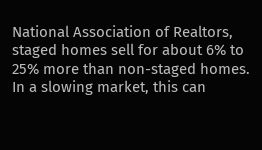National Association of Realtors, staged homes sell for about 6% to 25% more than non-staged homes. In a slowing market, this can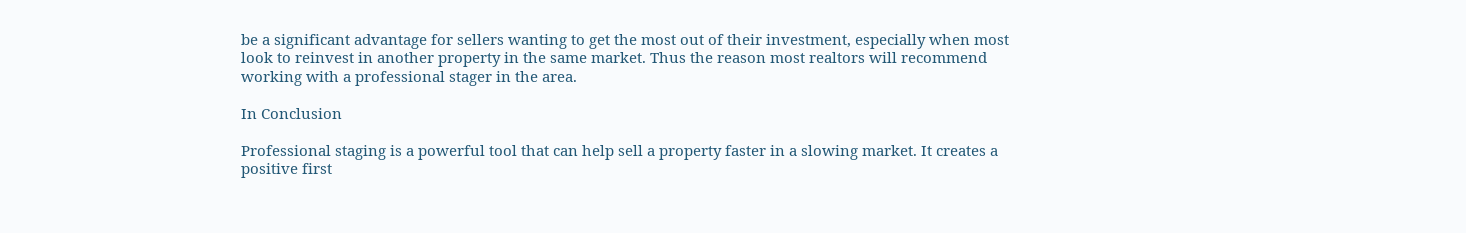be a significant advantage for sellers wanting to get the most out of their investment, especially when most look to reinvest in another property in the same market. Thus the reason most realtors will recommend working with a professional stager in the area.

In Conclusion

Professional staging is a powerful tool that can help sell a property faster in a slowing market. It creates a positive first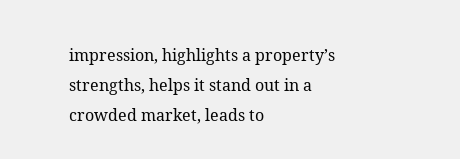impression, highlights a property’s strengths, helps it stand out in a crowded market, leads to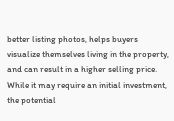better listing photos, helps buyers visualize themselves living in the property, and can result in a higher selling price. While it may require an initial investment, the potential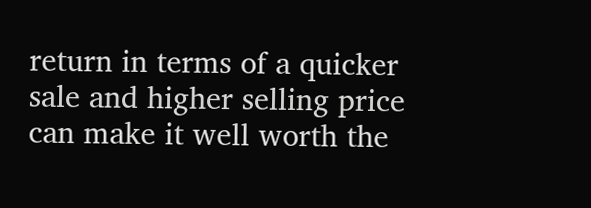return in terms of a quicker sale and higher selling price can make it well worth the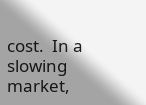cost.  In a slowing market,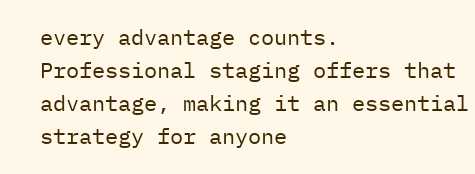every advantage counts. Professional staging offers that advantage, making it an essential strategy for anyone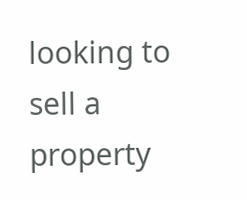looking to sell a property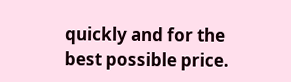quickly and for the best possible price.